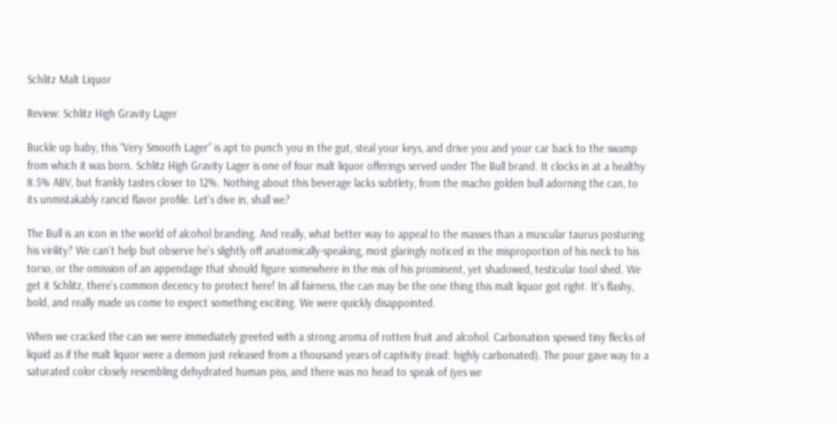Schlitz Malt Liquor

Review: Schlitz High Gravity Lager

Buckle up baby, this “Very Smooth Lager” is apt to punch you in the gut, steal your keys, and drive you and your car back to the swamp from which it was born. Schlitz High Gravity Lager is one of four malt liquor offerings served under The Bull brand. It clocks in at a healthy 8.5% ABV, but frankly tastes closer to 12%. Nothing about this beverage lacks subtlety, from the macho golden bull adorning the can, to its unmistakably rancid flavor profile. Let’s dive in, shall we?

The Bull is an icon in the world of alcohol branding. And really, what better way to appeal to the masses than a muscular taurus posturing his virility? We can’t help but observe he’s slightly off anatomically-speaking, most glaringly noticed in the misproportion of his neck to his torso, or the omission of an appendage that should figure somewhere in the mix of his prominent, yet shadowed, testicular tool shed. We get it Schlitz, there’s common decency to protect here! In all fairness, the can may be the one thing this malt liquor got right. It’s flashy, bold, and really made us come to expect something exciting. We were quickly disappointed.

When we cracked the can we were immediately greeted with a strong aroma of rotten fruit and alcohol. Carbonation spewed tiny flecks of liquid as if the malt liquor were a demon just released from a thousand years of captivity (read: highly carbonated). The pour gave way to a saturated color closely resembling dehydrated human piss, and there was no head to speak of (yes we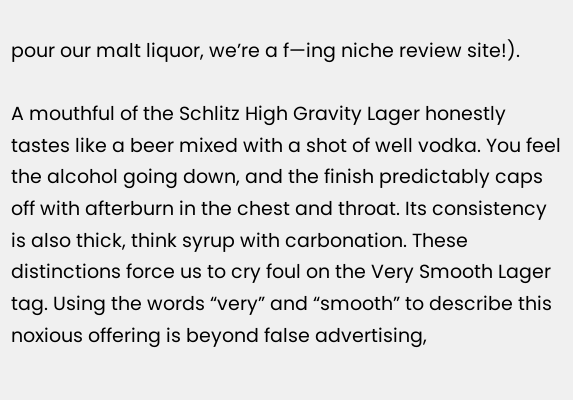pour our malt liquor, we’re a f—ing niche review site!).

A mouthful of the Schlitz High Gravity Lager honestly tastes like a beer mixed with a shot of well vodka. You feel the alcohol going down, and the finish predictably caps off with afterburn in the chest and throat. Its consistency is also thick, think syrup with carbonation. These distinctions force us to cry foul on the Very Smooth Lager tag. Using the words “very” and “smooth” to describe this noxious offering is beyond false advertising,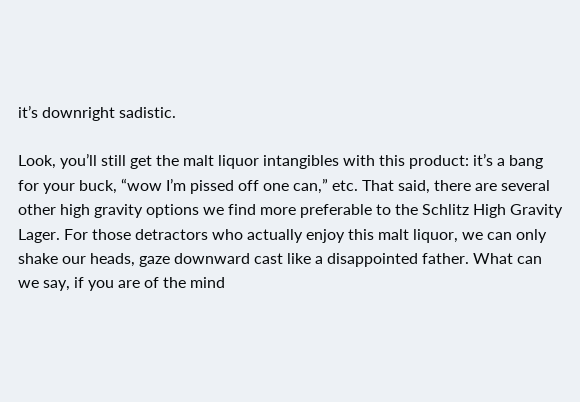it’s downright sadistic.

Look, you’ll still get the malt liquor intangibles with this product: it’s a bang for your buck, “wow I’m pissed off one can,” etc. That said, there are several other high gravity options we find more preferable to the Schlitz High Gravity Lager. For those detractors who actually enjoy this malt liquor, we can only shake our heads, gaze downward cast like a disappointed father. What can we say, if you are of the mind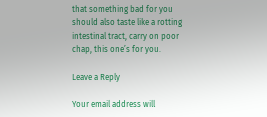that something bad for you should also taste like a rotting intestinal tract, carry on poor chap, this one’s for you.

Leave a Reply

Your email address will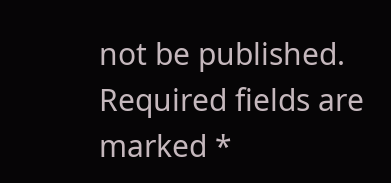not be published. Required fields are marked *